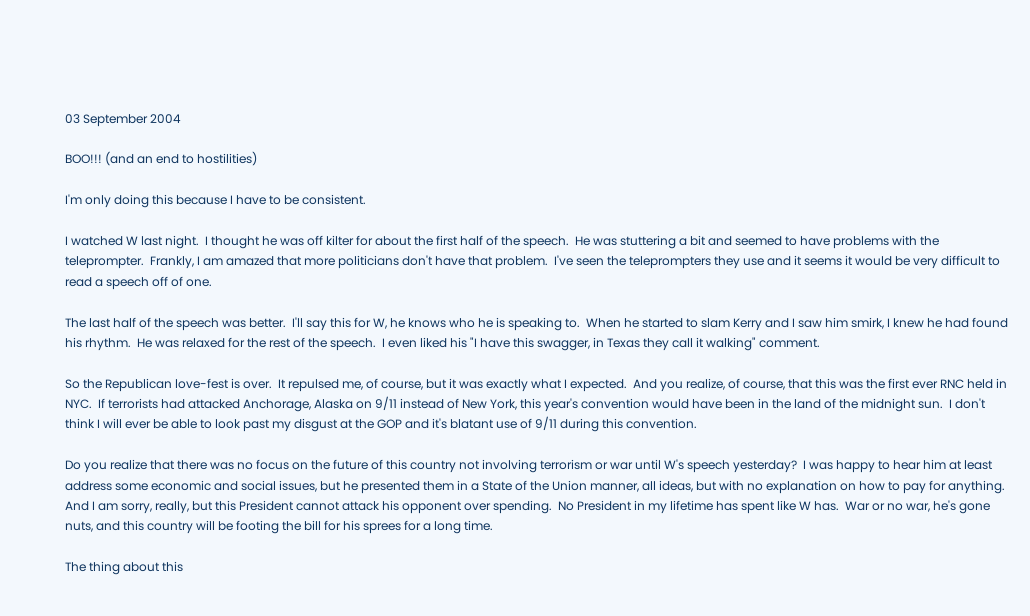03 September 2004

BOO!!! (and an end to hostilities)

I'm only doing this because I have to be consistent.

I watched W last night.  I thought he was off kilter for about the first half of the speech.  He was stuttering a bit and seemed to have problems with the teleprompter.  Frankly, I am amazed that more politicians don't have that problem.  I've seen the teleprompters they use and it seems it would be very difficult to read a speech off of one.

The last half of the speech was better.  I'll say this for W, he knows who he is speaking to.  When he started to slam Kerry and I saw him smirk, I knew he had found his rhythm.  He was relaxed for the rest of the speech.  I even liked his "I have this swagger, in Texas they call it walking" comment.

So the Republican love-fest is over.  It repulsed me, of course, but it was exactly what I expected.  And you realize, of course, that this was the first ever RNC held in NYC.  If terrorists had attacked Anchorage, Alaska on 9/11 instead of New York, this year's convention would have been in the land of the midnight sun.  I don't think I will ever be able to look past my disgust at the GOP and it's blatant use of 9/11 during this convention.

Do you realize that there was no focus on the future of this country not involving terrorism or war until W's speech yesterday?  I was happy to hear him at least address some economic and social issues, but he presented them in a State of the Union manner, all ideas, but with no explanation on how to pay for anything.  And I am sorry, really, but this President cannot attack his opponent over spending.  No President in my lifetime has spent like W has.  War or no war, he's gone nuts, and this country will be footing the bill for his sprees for a long time.

The thing about this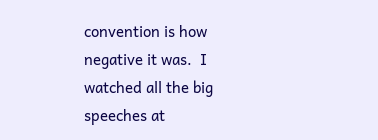convention is how negative it was.  I watched all the big speeches at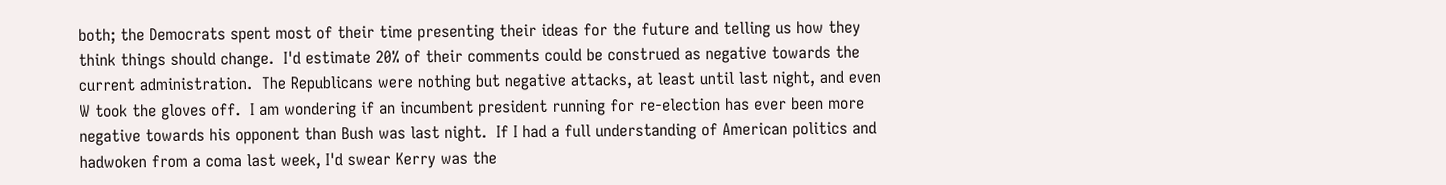both; the Democrats spent most of their time presenting their ideas for the future and telling us how they think things should change.  I'd estimate 20% of their comments could be construed as negative towards the current administration.  The Republicans were nothing but negative attacks, at least until last night, and even W took the gloves off.  I am wondering if an incumbent president running for re-election has ever been more negative towards his opponent than Bush was last night.  If I had a full understanding of American politics and hadwoken from a coma last week, I'd swear Kerry was the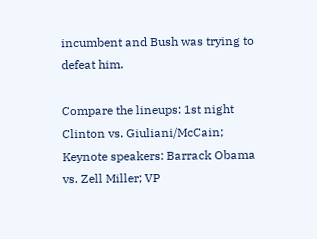incumbent and Bush was trying to defeat him.

Compare the lineups: 1st night Clinton vs. Giuliani/McCain; Keynote speakers: Barrack Obama vs. Zell Miller; VP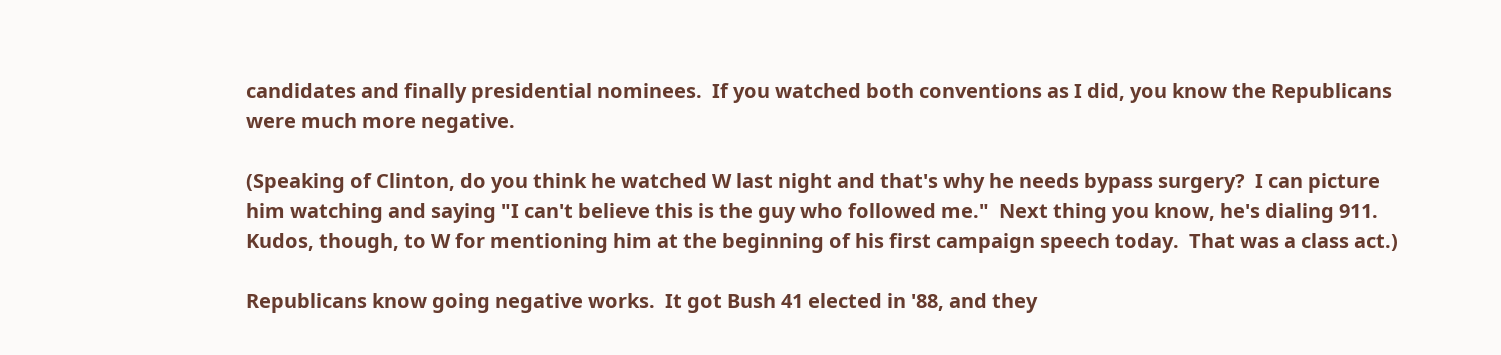candidates and finally presidential nominees.  If you watched both conventions as I did, you know the Republicans were much more negative.

(Speaking of Clinton, do you think he watched W last night and that's why he needs bypass surgery?  I can picture him watching and saying "I can't believe this is the guy who followed me."  Next thing you know, he's dialing 911.  Kudos, though, to W for mentioning him at the beginning of his first campaign speech today.  That was a class act.)

Republicans know going negative works.  It got Bush 41 elected in '88, and they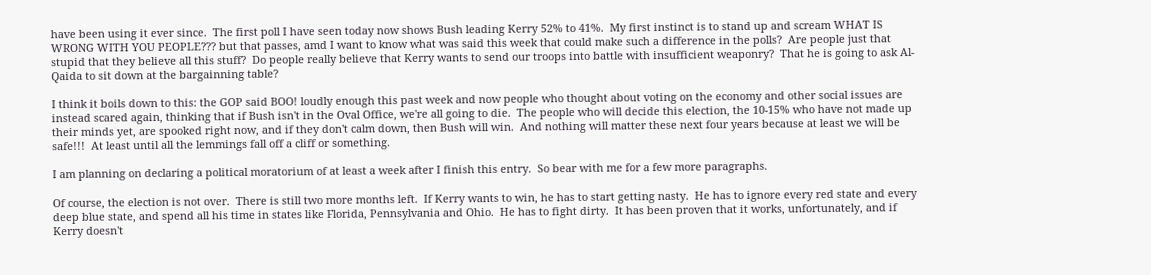have been using it ever since.  The first poll I have seen today now shows Bush leading Kerry 52% to 41%.  My first instinct is to stand up and scream WHAT IS WRONG WITH YOU PEOPLE??? but that passes, amd I want to know what was said this week that could make such a difference in the polls?  Are people just that stupid that they believe all this stuff?  Do people really believe that Kerry wants to send our troops into battle with insufficient weaponry?  That he is going to ask Al-Qaida to sit down at the bargainning table?

I think it boils down to this: the GOP said BOO! loudly enough this past week and now people who thought about voting on the economy and other social issues are instead scared again, thinking that if Bush isn't in the Oval Office, we're all going to die.  The people who will decide this election, the 10-15% who have not made up their minds yet, are spooked right now, and if they don't calm down, then Bush will win.  And nothing will matter these next four years because at least we will be safe!!!  At least until all the lemmings fall off a cliff or something.

I am planning on declaring a political moratorium of at least a week after I finish this entry.  So bear with me for a few more paragraphs.

Of course, the election is not over.  There is still two more months left.  If Kerry wants to win, he has to start getting nasty.  He has to ignore every red state and every deep blue state, and spend all his time in states like Florida, Pennsylvania and Ohio.  He has to fight dirty.  It has been proven that it works, unfortunately, and if Kerry doesn't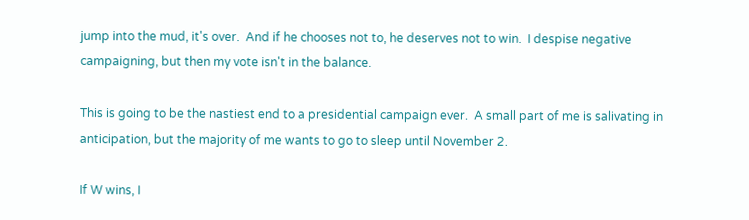jump into the mud, it's over.  And if he chooses not to, he deserves not to win.  I despise negative campaigning, but then my vote isn't in the balance.

This is going to be the nastiest end to a presidential campaign ever.  A small part of me is salivating in anticipation, but the majority of me wants to go to sleep until November 2.

If W wins, I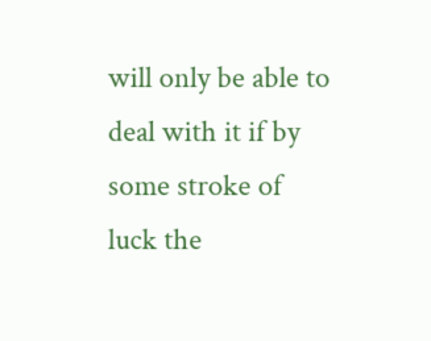will only be able to deal with it if by some stroke of luck the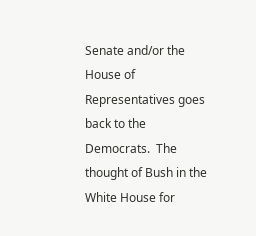Senate and/or the House of Representatives goes back to the Democrats.  The thought of Bush in the White House for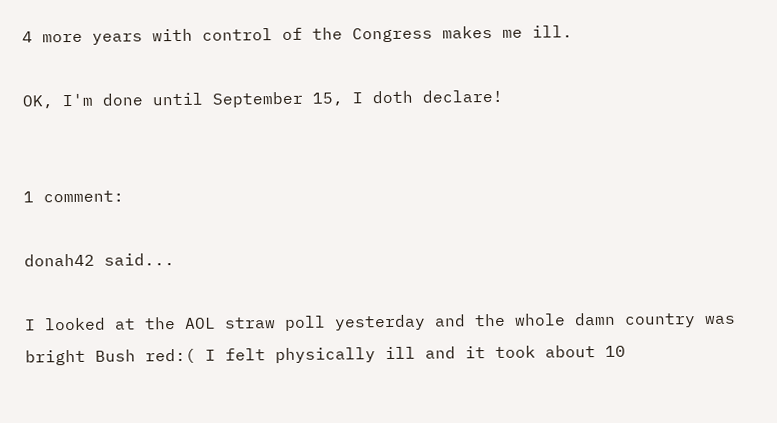4 more years with control of the Congress makes me ill.

OK, I'm done until September 15, I doth declare!


1 comment:

donah42 said...

I looked at the AOL straw poll yesterday and the whole damn country was bright Bush red:( I felt physically ill and it took about 10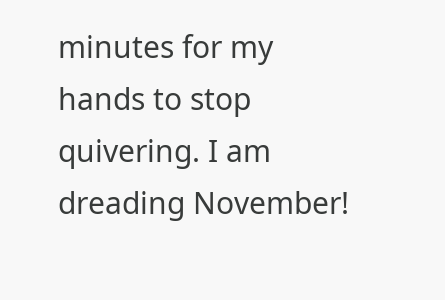minutes for my hands to stop quivering. I am dreading November!